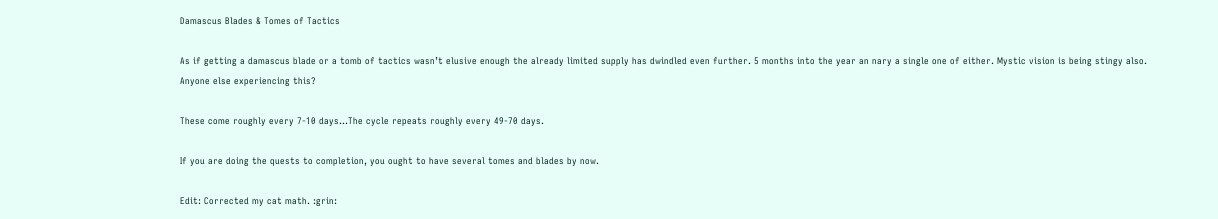Damascus Blades & Tomes of Tactics

As if getting a damascus blade or a tomb of tactics wasn’t elusive enough the already limited supply has dwindled even further. 5 months into the year an nary a single one of either. Mystic vision is being stingy also. Anyone else experiencing this?

These come roughly every 7-10 days…The cycle repeats roughly every 49-70 days.

If you are doing the quests to completion, you ought to have several tomes and blades by now.

Edit: Corrected my cat math. :grin: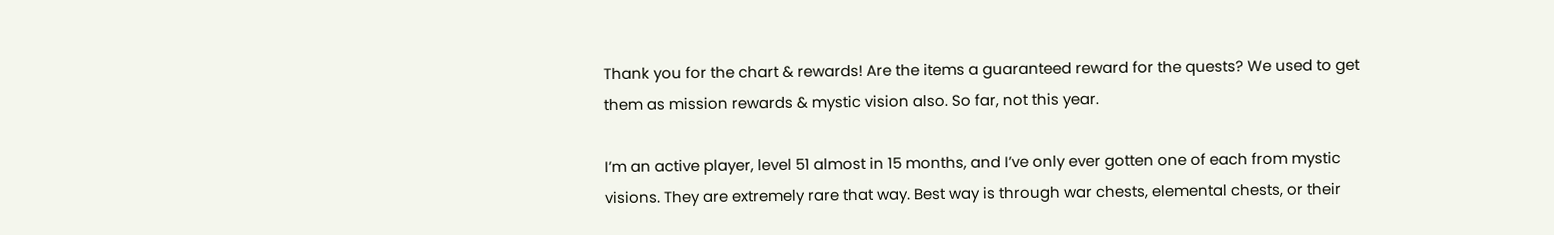Thank you for the chart & rewards! Are the items a guaranteed reward for the quests? We used to get them as mission rewards & mystic vision also. So far, not this year.

I’m an active player, level 51 almost in 15 months, and I’ve only ever gotten one of each from mystic visions. They are extremely rare that way. Best way is through war chests, elemental chests, or their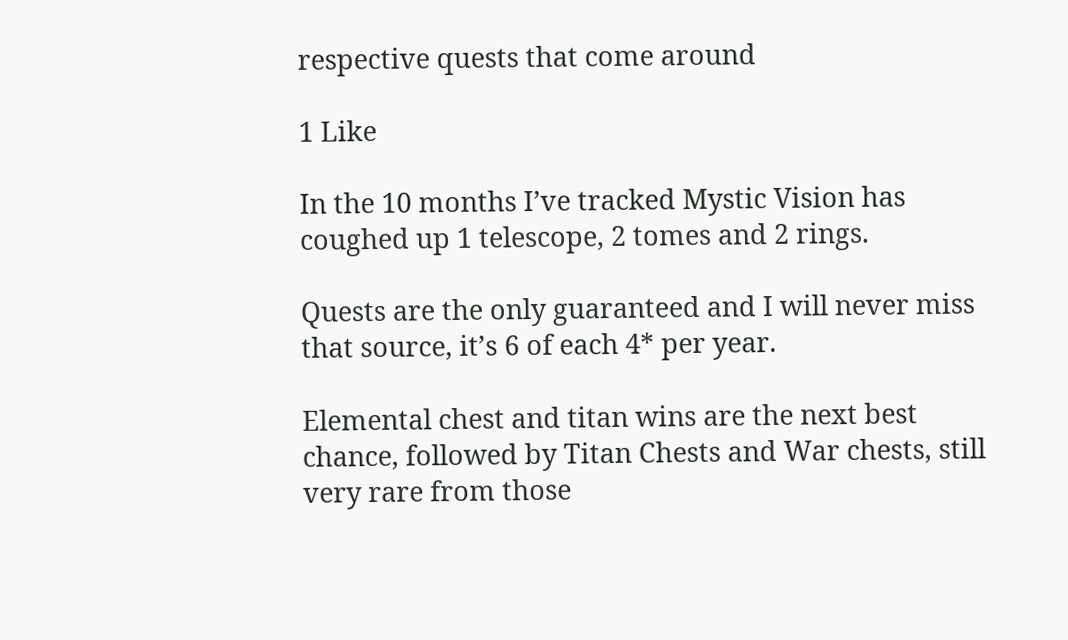respective quests that come around

1 Like

In the 10 months I’ve tracked Mystic Vision has coughed up 1 telescope, 2 tomes and 2 rings.

Quests are the only guaranteed and I will never miss that source, it’s 6 of each 4* per year.

Elemental chest and titan wins are the next best chance, followed by Titan Chests and War chests, still very rare from those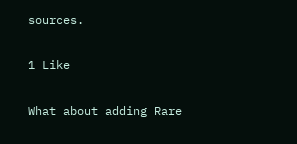sources.

1 Like

What about adding Rare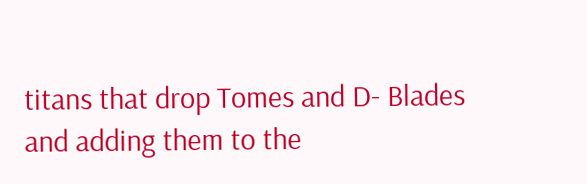titans that drop Tomes and D- Blades and adding them to the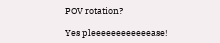POV rotation?

Yes pleeeeeeeeeeeease!